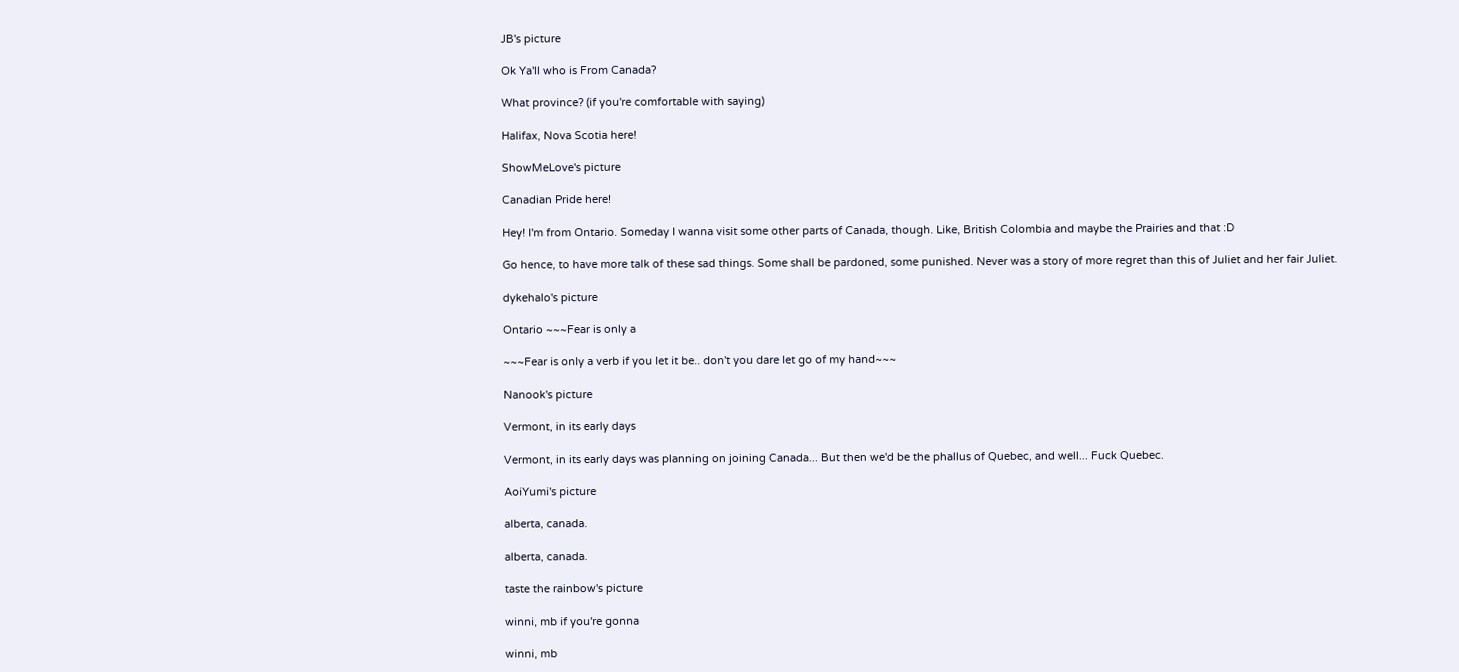JB's picture

Ok Ya'll who is From Canada?

What province? (if you're comfortable with saying)

Halifax, Nova Scotia here!

ShowMeLove's picture

Canadian Pride here!

Hey! I'm from Ontario. Someday I wanna visit some other parts of Canada, though. Like, British Colombia and maybe the Prairies and that :D

Go hence, to have more talk of these sad things. Some shall be pardoned, some punished. Never was a story of more regret than this of Juliet and her fair Juliet.

dykehalo's picture

Ontario ~~~Fear is only a

~~~Fear is only a verb if you let it be.. don't you dare let go of my hand~~~

Nanook's picture

Vermont, in its early days

Vermont, in its early days was planning on joining Canada... But then we'd be the phallus of Quebec, and well... Fuck Quebec.

AoiYumi's picture

alberta, canada.

alberta, canada.

taste the rainbow's picture

winni, mb if you're gonna

winni, mb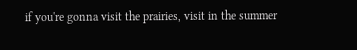if you're gonna visit the prairies, visit in the summer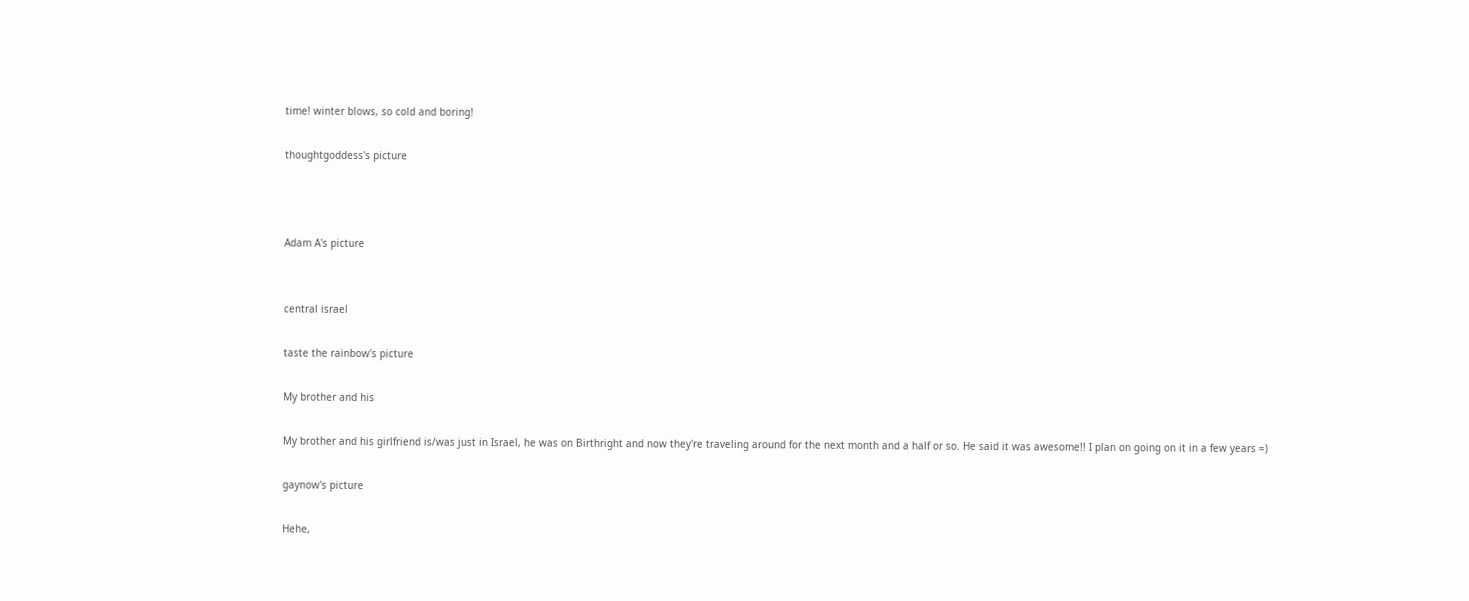time! winter blows, so cold and boring!

thoughtgoddess's picture



Adam A's picture


central israel

taste the rainbow's picture

My brother and his

My brother and his girlfriend is/was just in Israel, he was on Birthright and now they're traveling around for the next month and a half or so. He said it was awesome!! I plan on going on it in a few years =)

gaynow's picture

Hehe,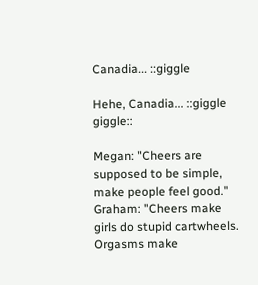Canadia... ::giggle

Hehe, Canadia... ::giggle giggle::

Megan: "Cheers are supposed to be simple, make people feel good."
Graham: "Cheers make girls do stupid cartwheels. Orgasms make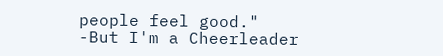people feel good."
-But I'm a Cheerleader